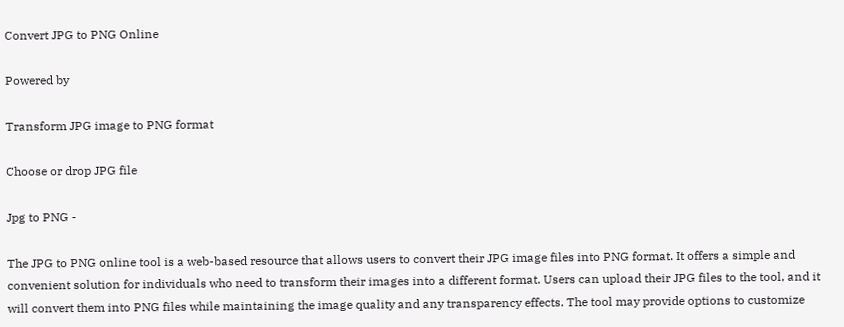Convert JPG to PNG Online

Powered by

Transform JPG image to PNG format

Choose or drop JPG file

Jpg to PNG -

The JPG to PNG online tool is a web-based resource that allows users to convert their JPG image files into PNG format. It offers a simple and convenient solution for individuals who need to transform their images into a different format. Users can upload their JPG files to the tool, and it will convert them into PNG files while maintaining the image quality and any transparency effects. The tool may provide options to customize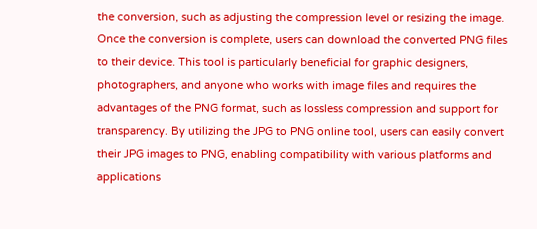the conversion, such as adjusting the compression level or resizing the image. Once the conversion is complete, users can download the converted PNG files to their device. This tool is particularly beneficial for graphic designers, photographers, and anyone who works with image files and requires the advantages of the PNG format, such as lossless compression and support for transparency. By utilizing the JPG to PNG online tool, users can easily convert their JPG images to PNG, enabling compatibility with various platforms and applications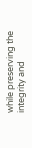while preserving the integrity and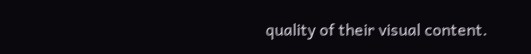quality of their visual content.